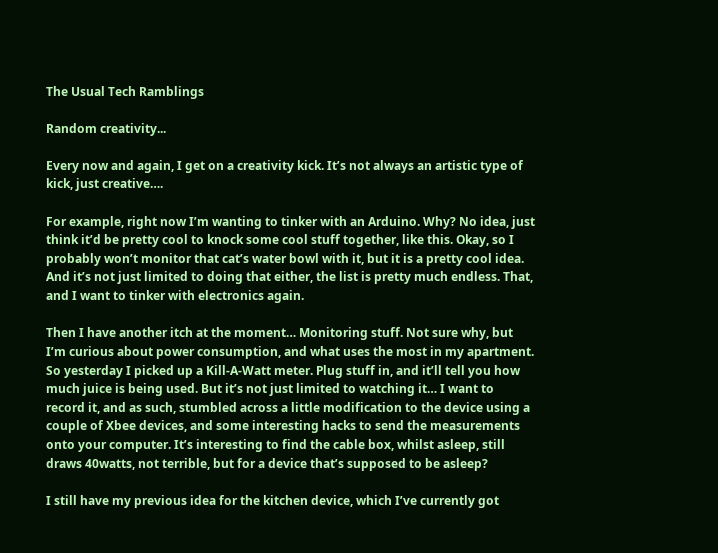The Usual Tech Ramblings

Random creativity...

Every now and again, I get on a creativity kick. It’s not always an artistic type of kick, just creative….

For example, right now I’m wanting to tinker with an Arduino. Why? No idea, just think it’d be pretty cool to knock some cool stuff together, like this. Okay, so I probably won’t monitor that cat’s water bowl with it, but it is a pretty cool idea. And it’s not just limited to doing that either, the list is pretty much endless. That, and I want to tinker with electronics again.

Then I have another itch at the moment… Monitoring stuff. Not sure why, but I’m curious about power consumption, and what uses the most in my apartment. So yesterday I picked up a Kill-A-Watt meter. Plug stuff in, and it’ll tell you how much juice is being used. But it’s not just limited to watching it… I want to record it, and as such, stumbled across a little modification to the device using a couple of Xbee devices, and some interesting hacks to send the measurements onto your computer. It’s interesting to find the cable box, whilst asleep, still draws 40watts, not terrible, but for a device that’s supposed to be asleep?

I still have my previous idea for the kitchen device, which I’ve currently got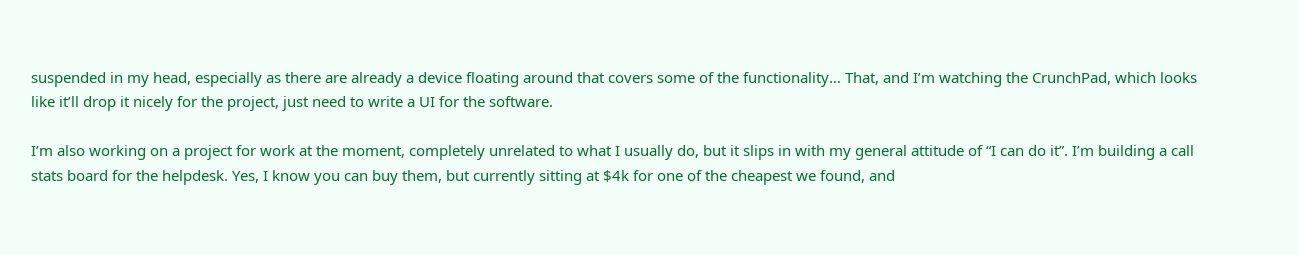suspended in my head, especially as there are already a device floating around that covers some of the functionality… That, and I’m watching the CrunchPad, which looks like it’ll drop it nicely for the project, just need to write a UI for the software.

I’m also working on a project for work at the moment, completely unrelated to what I usually do, but it slips in with my general attitude of “I can do it”. I’m building a call stats board for the helpdesk. Yes, I know you can buy them, but currently sitting at $4k for one of the cheapest we found, and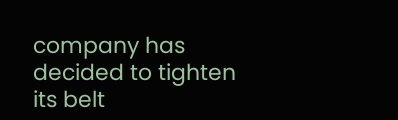company has decided to tighten its belt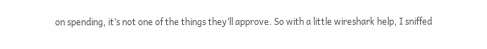on spending, it’s not one of the things they’ll approve. So with a little wireshark help, I sniffed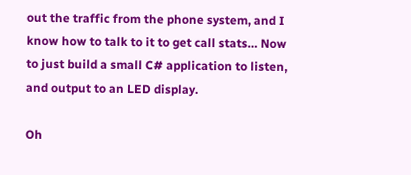out the traffic from the phone system, and I know how to talk to it to get call stats… Now to just build a small C# application to listen, and output to an LED display.

Oh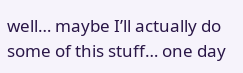well… maybe I’ll actually do some of this stuff… one day